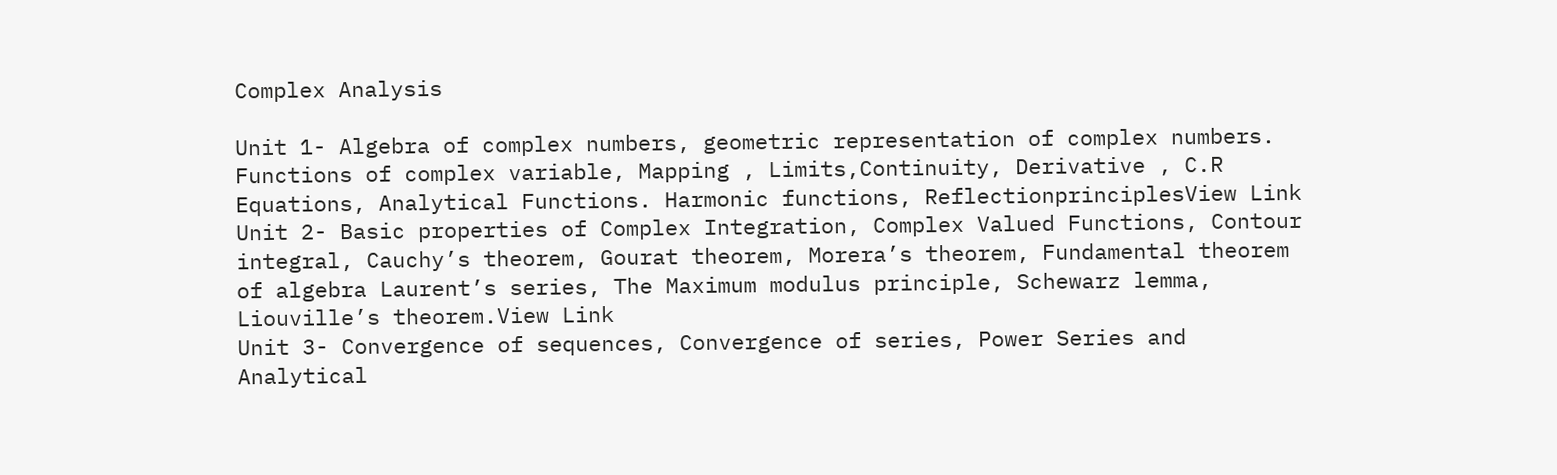Complex Analysis

Unit 1- Algebra of complex numbers, geometric representation of complex numbers. Functions of complex variable, Mapping , Limits,Continuity, Derivative , C.R Equations, Analytical Functions. Harmonic functions, ReflectionprinciplesView Link
Unit 2- Basic properties of Complex Integration, Complex Valued Functions, Contour integral, Cauchy’s theorem, Gourat theorem, Morera’s theorem, Fundamental theorem of algebra Laurent’s series, The Maximum modulus principle, Schewarz lemma, Liouville’s theorem.View Link
Unit 3- Convergence of sequences, Convergence of series, Power Series and Analytical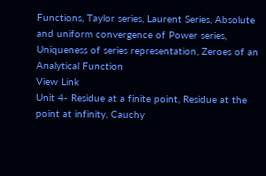Functions, Taylor series, Laurent Series, Absolute and uniform convergence of Power series,
Uniqueness of series representation, Zeroes of an Analytical Function
View Link
Unit 4- Residue at a finite point, Residue at the point at infinity, Cauchy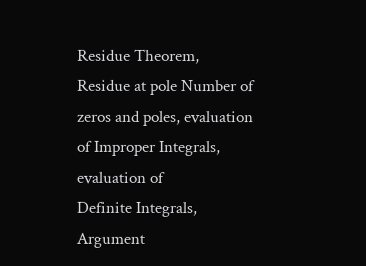Residue Theorem,
Residue at pole Number of zeros and poles, evaluation of Improper Integrals, evaluation of
Definite Integrals, Argument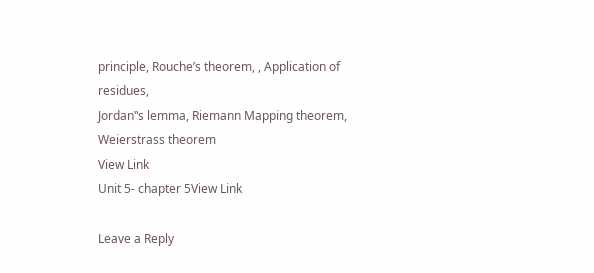principle, Rouche’s theorem, , Application of residues,
Jordan‟s lemma, Riemann Mapping theorem, Weierstrass theorem
View Link
Unit 5- chapter 5View Link

Leave a Reply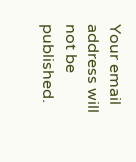Your email address will not be published.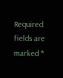Required fields are marked *